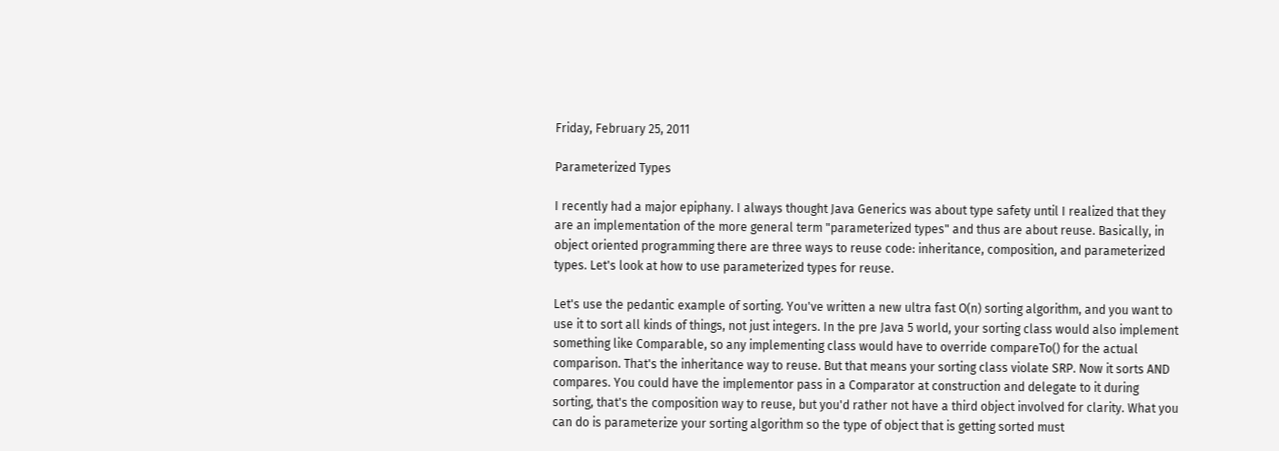Friday, February 25, 2011

Parameterized Types

I recently had a major epiphany. I always thought Java Generics was about type safety until I realized that they are an implementation of the more general term "parameterized types" and thus are about reuse. Basically, in object oriented programming there are three ways to reuse code: inheritance, composition, and parameterized types. Let's look at how to use parameterized types for reuse.

Let's use the pedantic example of sorting. You've written a new ultra fast O(n) sorting algorithm, and you want to use it to sort all kinds of things, not just integers. In the pre Java 5 world, your sorting class would also implement something like Comparable, so any implementing class would have to override compareTo() for the actual comparison. That's the inheritance way to reuse. But that means your sorting class violate SRP. Now it sorts AND compares. You could have the implementor pass in a Comparator at construction and delegate to it during sorting, that's the composition way to reuse, but you'd rather not have a third object involved for clarity. What you can do is parameterize your sorting algorithm so the type of object that is getting sorted must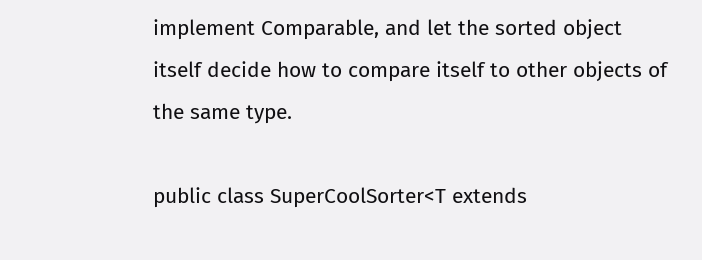implement Comparable, and let the sorted object itself decide how to compare itself to other objects of the same type.

public class SuperCoolSorter<T extends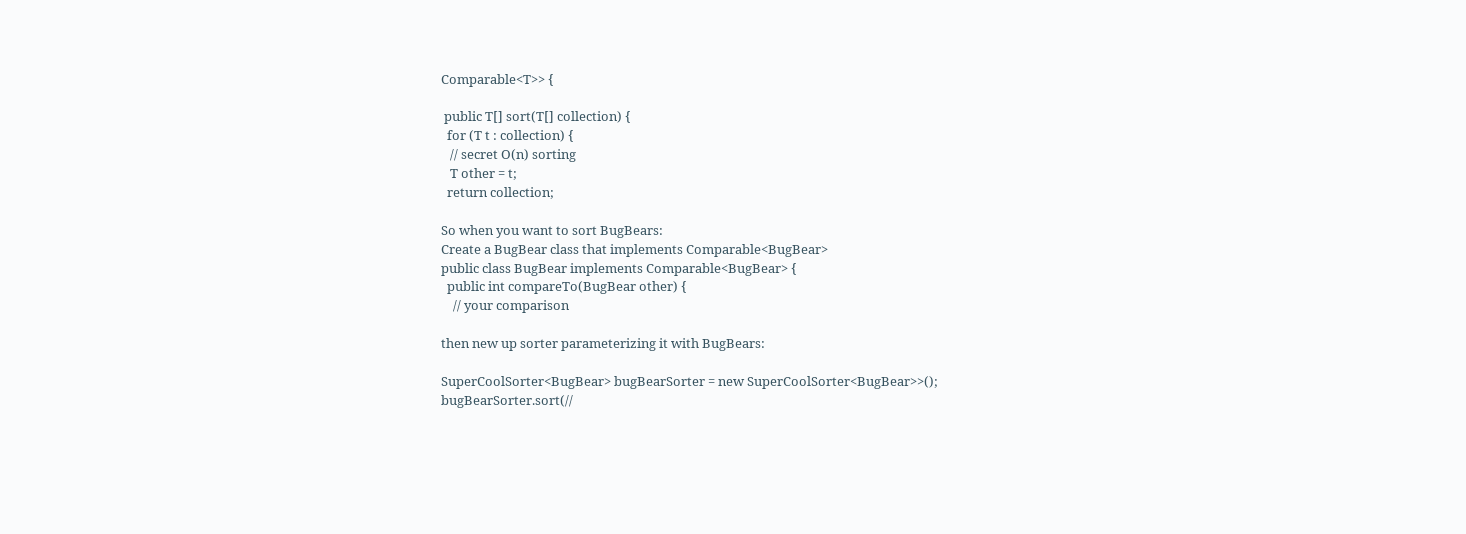Comparable<T>> {

 public T[] sort(T[] collection) {
  for (T t : collection) {
   // secret O(n) sorting
   T other = t;
  return collection;

So when you want to sort BugBears:
Create a BugBear class that implements Comparable<BugBear>
public class BugBear implements Comparable<BugBear> {
  public int compareTo(BugBear other) {
    // your comparison

then new up sorter parameterizing it with BugBears:

SuperCoolSorter<BugBear> bugBearSorter = new SuperCoolSorter<BugBear>>();
bugBearSorter.sort(//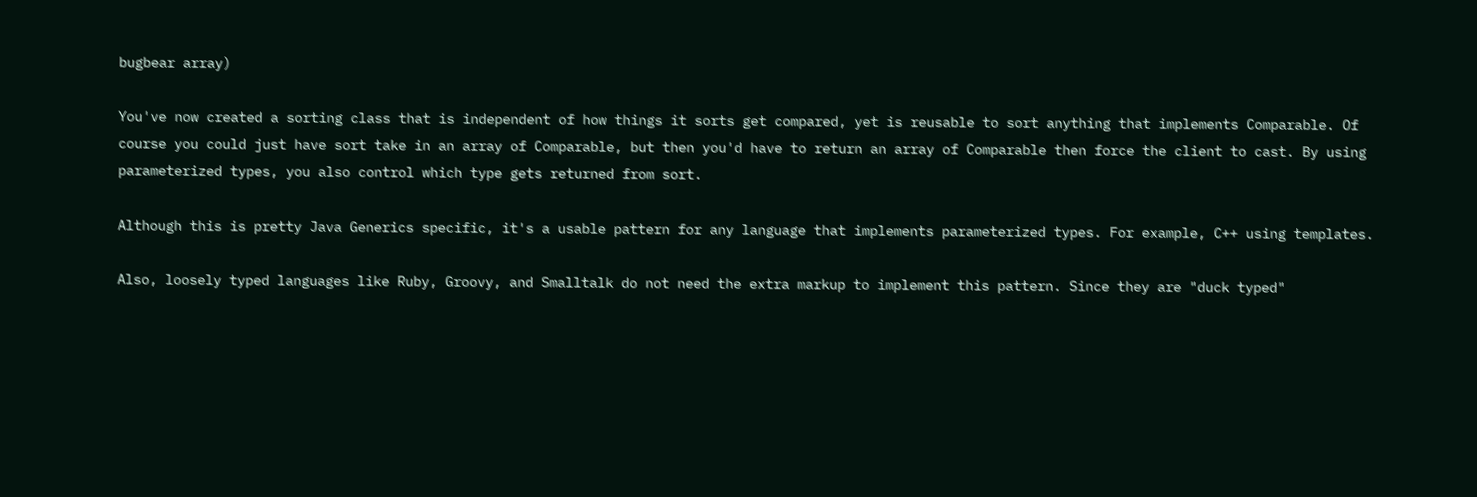bugbear array)

You've now created a sorting class that is independent of how things it sorts get compared, yet is reusable to sort anything that implements Comparable. Of course you could just have sort take in an array of Comparable, but then you'd have to return an array of Comparable then force the client to cast. By using parameterized types, you also control which type gets returned from sort.

Although this is pretty Java Generics specific, it's a usable pattern for any language that implements parameterized types. For example, C++ using templates.

Also, loosely typed languages like Ruby, Groovy, and Smalltalk do not need the extra markup to implement this pattern. Since they are "duck typed"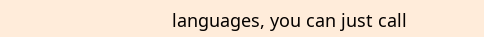languages, you can just call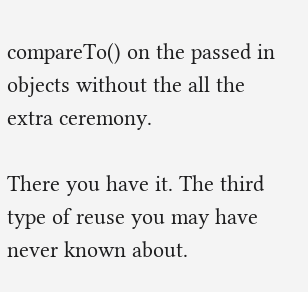compareTo() on the passed in objects without the all the extra ceremony.

There you have it. The third type of reuse you may have never known about.